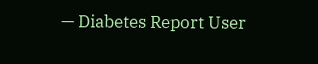— Diabetes Report User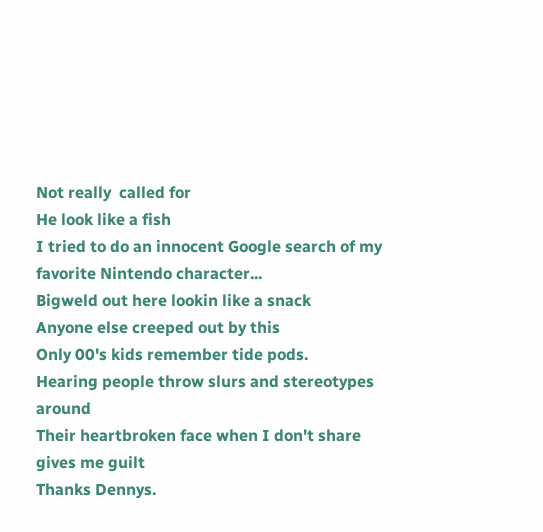Not really  called for
He look like a fish
I tried to do an innocent Google search of my favorite Nintendo character...
Bigweld out here lookin like a snack
Anyone else creeped out by this
Only 00's kids remember tide pods.
Hearing people throw slurs and stereotypes around
Their heartbroken face when I don't share gives me guilt
Thanks Dennys.